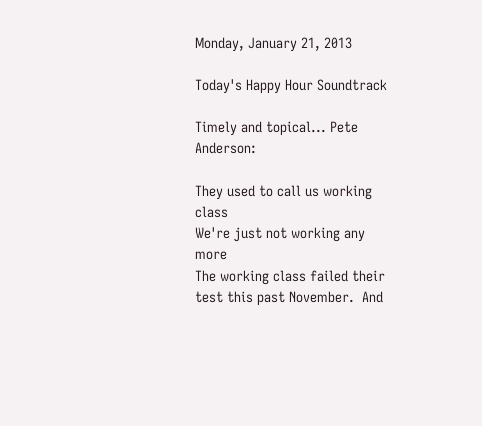Monday, January 21, 2013

Today's Happy Hour Soundtrack

Timely and topical... Pete Anderson:

They used to call us working class
We're just not working any more
The working class failed their test this past November.  And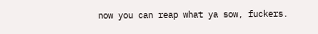now you can reap what ya sow, fuckers.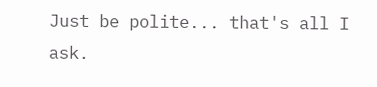Just be polite... that's all I ask.